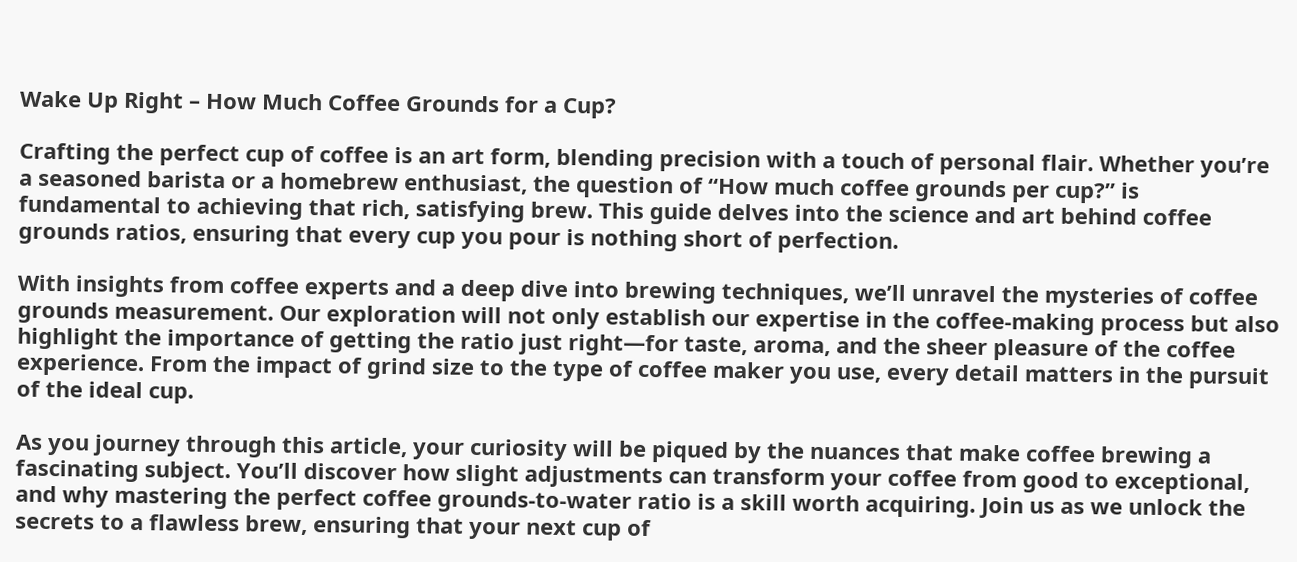Wake Up Right – How Much Coffee Grounds for a Cup?

Crafting the perfect cup of coffee is an art form, blending precision with a touch of personal flair. Whether you’re a seasoned barista or a homebrew enthusiast, the question of “How much coffee grounds per cup?” is fundamental to achieving that rich, satisfying brew. This guide delves into the science and art behind coffee grounds ratios, ensuring that every cup you pour is nothing short of perfection.

With insights from coffee experts and a deep dive into brewing techniques, we’ll unravel the mysteries of coffee grounds measurement. Our exploration will not only establish our expertise in the coffee-making process but also highlight the importance of getting the ratio just right—for taste, aroma, and the sheer pleasure of the coffee experience. From the impact of grind size to the type of coffee maker you use, every detail matters in the pursuit of the ideal cup.

As you journey through this article, your curiosity will be piqued by the nuances that make coffee brewing a fascinating subject. You’ll discover how slight adjustments can transform your coffee from good to exceptional, and why mastering the perfect coffee grounds-to-water ratio is a skill worth acquiring. Join us as we unlock the secrets to a flawless brew, ensuring that your next cup of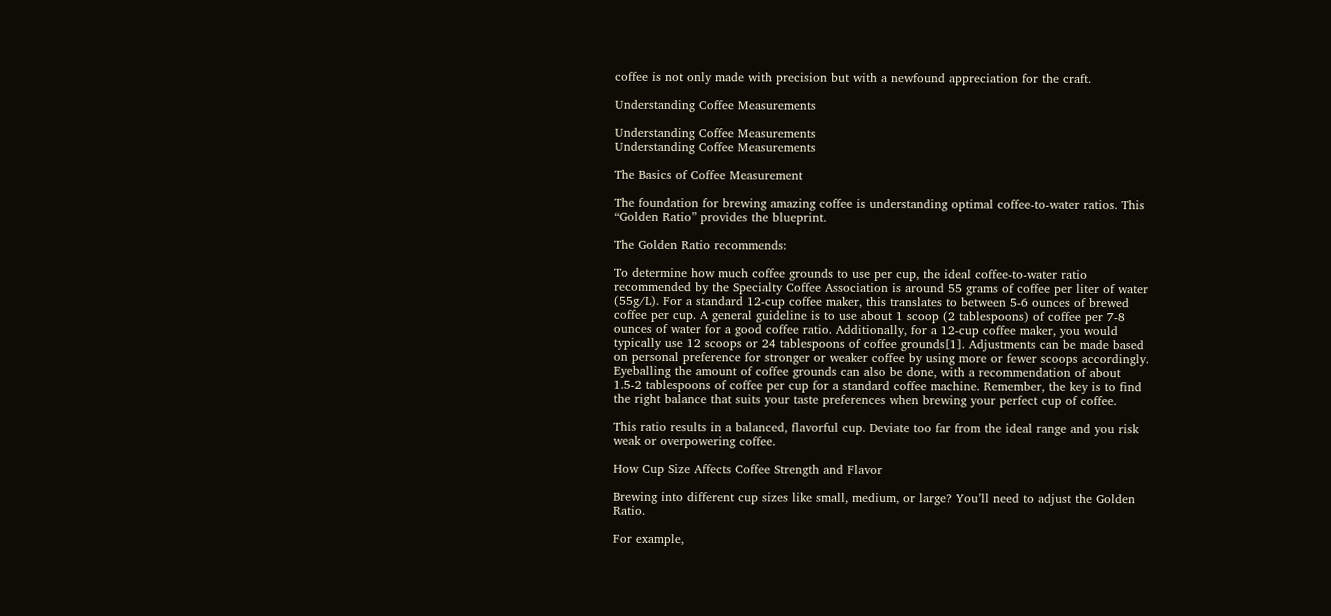coffee is not only made with precision but with a newfound appreciation for the craft.

Understanding Coffee Measurements

Understanding Coffee Measurements
Understanding Coffee Measurements

The Basics of Coffee Measurement

The foundation for brewing amazing coffee is understanding optimal coffee-to-water ratios. This “Golden Ratio” provides the blueprint.

The Golden Ratio recommends:

To determine how much coffee grounds to use per cup, the ideal coffee-to-water ratio recommended by the Specialty Coffee Association is around 55 grams of coffee per liter of water (55g/L). For a standard 12-cup coffee maker, this translates to between 5-6 ounces of brewed coffee per cup. A general guideline is to use about 1 scoop (2 tablespoons) of coffee per 7-8 ounces of water for a good coffee ratio. Additionally, for a 12-cup coffee maker, you would typically use 12 scoops or 24 tablespoons of coffee grounds[1]. Adjustments can be made based on personal preference for stronger or weaker coffee by using more or fewer scoops accordingly. Eyeballing the amount of coffee grounds can also be done, with a recommendation of about 1.5-2 tablespoons of coffee per cup for a standard coffee machine. Remember, the key is to find the right balance that suits your taste preferences when brewing your perfect cup of coffee.

This ratio results in a balanced, flavorful cup. Deviate too far from the ideal range and you risk weak or overpowering coffee.

How Cup Size Affects Coffee Strength and Flavor

Brewing into different cup sizes like small, medium, or large? You’ll need to adjust the Golden Ratio.

For example,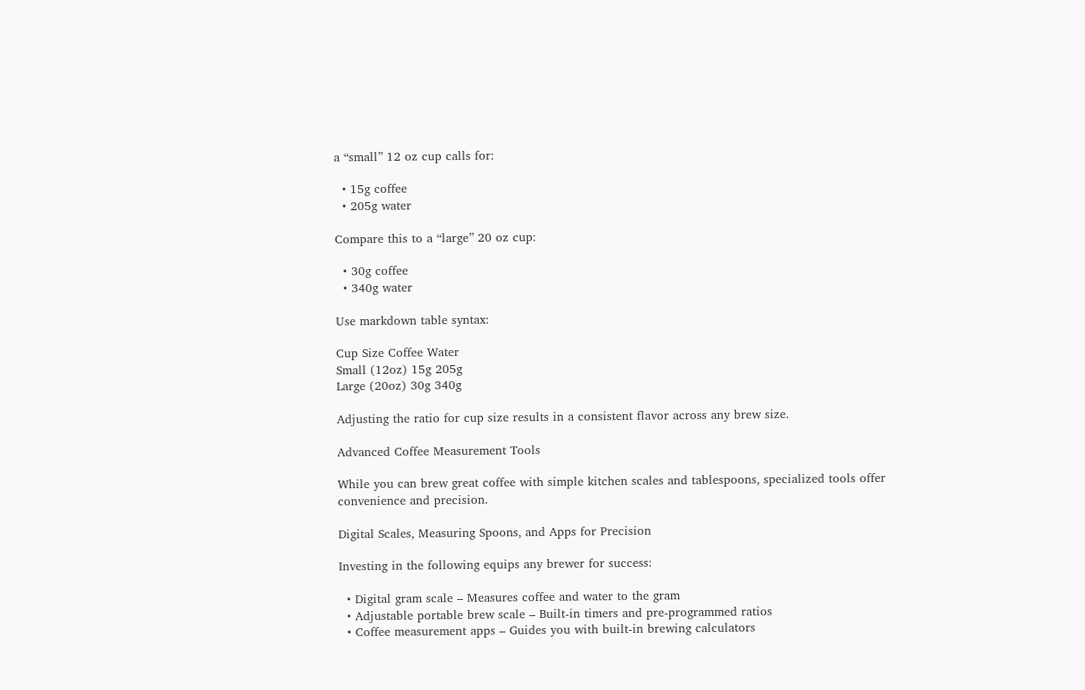a “small” 12 oz cup calls for:

  • 15g coffee
  • 205g water

Compare this to a “large” 20 oz cup:

  • 30g coffee
  • 340g water

Use markdown table syntax:

Cup Size Coffee Water
Small (12oz) 15g 205g
Large (20oz) 30g 340g

Adjusting the ratio for cup size results in a consistent flavor across any brew size.

Advanced Coffee Measurement Tools

While you can brew great coffee with simple kitchen scales and tablespoons, specialized tools offer convenience and precision.

Digital Scales, Measuring Spoons, and Apps for Precision

Investing in the following equips any brewer for success:

  • Digital gram scale – Measures coffee and water to the gram
  • Adjustable portable brew scale – Built-in timers and pre-programmed ratios
  • Coffee measurement apps – Guides you with built-in brewing calculators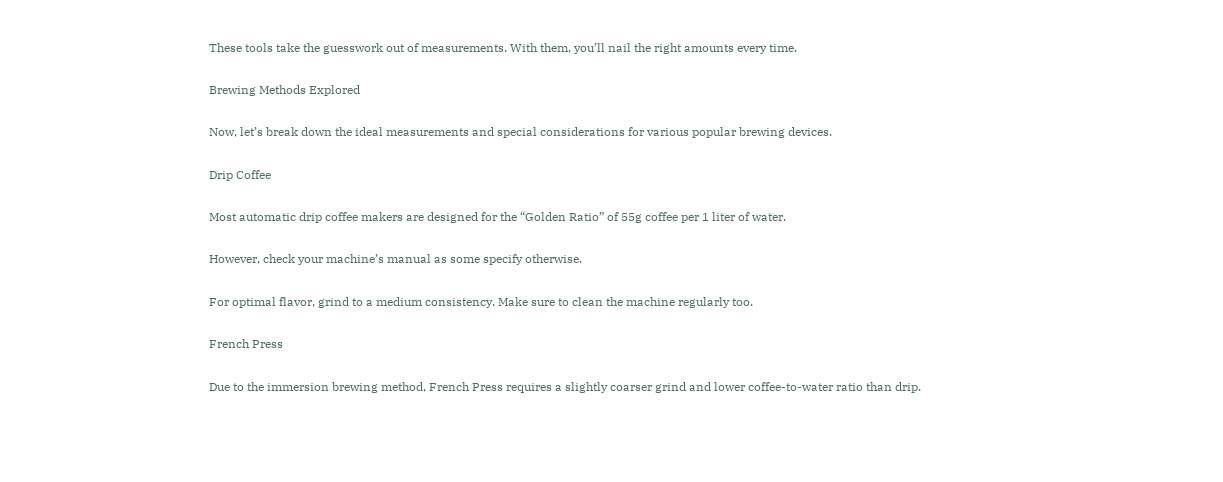These tools take the guesswork out of measurements. With them, you’ll nail the right amounts every time.

Brewing Methods Explored

Now, let’s break down the ideal measurements and special considerations for various popular brewing devices.

Drip Coffee

Most automatic drip coffee makers are designed for the “Golden Ratio” of 55g coffee per 1 liter of water.

However, check your machine’s manual as some specify otherwise.

For optimal flavor, grind to a medium consistency. Make sure to clean the machine regularly too.

French Press

Due to the immersion brewing method, French Press requires a slightly coarser grind and lower coffee-to-water ratio than drip.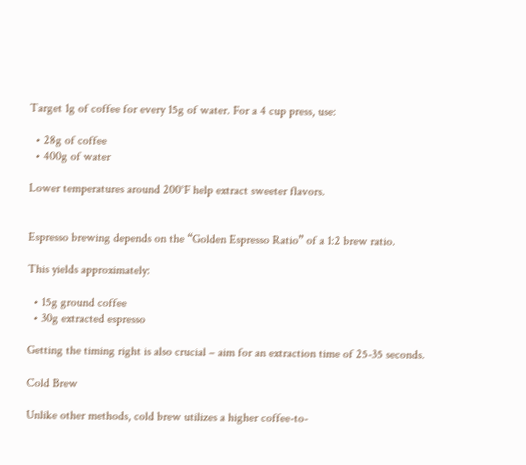Target 1g of coffee for every 15g of water. For a 4 cup press, use:

  • 28g of coffee
  • 400g of water

Lower temperatures around 200°F help extract sweeter flavors.


Espresso brewing depends on the “Golden Espresso Ratio” of a 1:2 brew ratio.

This yields approximately:

  • 15g ground coffee
  • 30g extracted espresso

Getting the timing right is also crucial – aim for an extraction time of 25-35 seconds.

Cold Brew

Unlike other methods, cold brew utilizes a higher coffee-to-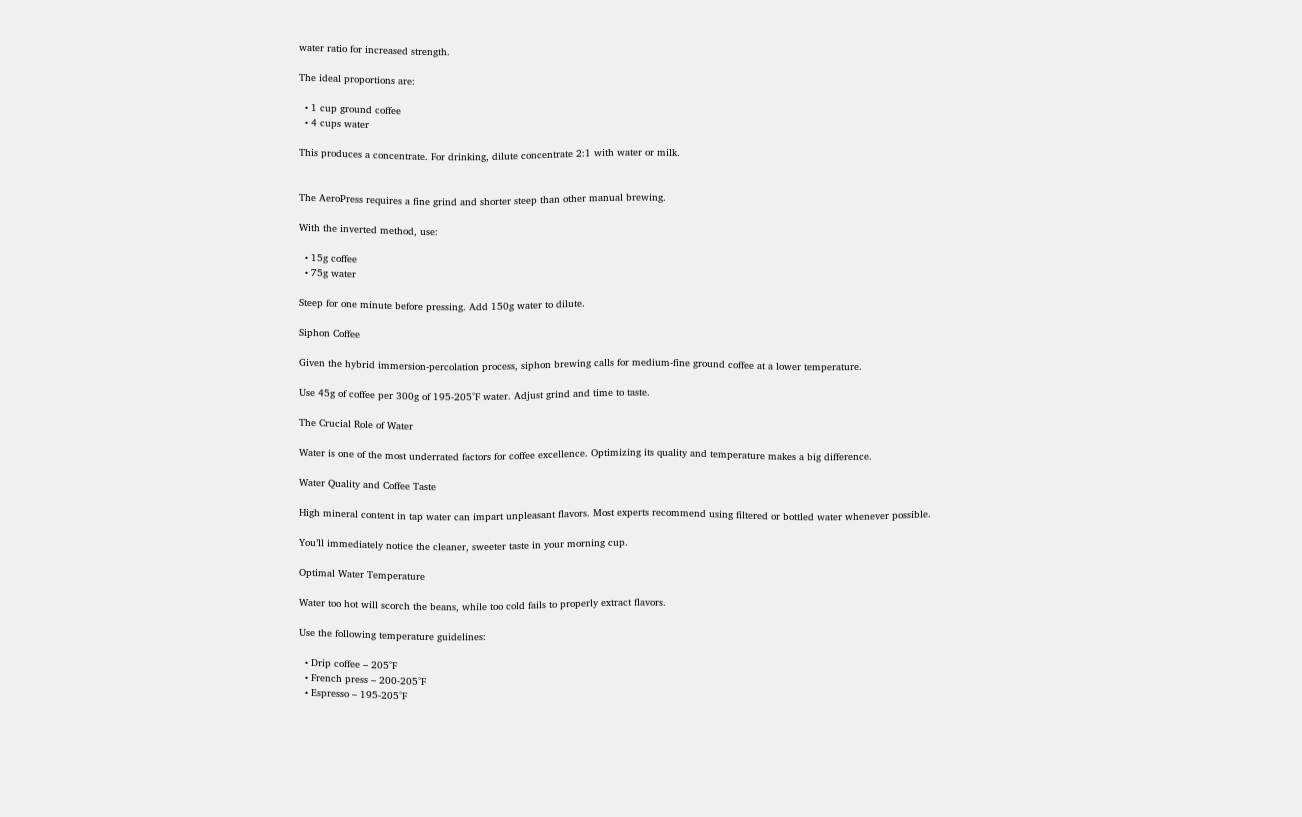water ratio for increased strength.

The ideal proportions are:

  • 1 cup ground coffee
  • 4 cups water

This produces a concentrate. For drinking, dilute concentrate 2:1 with water or milk.


The AeroPress requires a fine grind and shorter steep than other manual brewing.

With the inverted method, use:

  • 15g coffee
  • 75g water

Steep for one minute before pressing. Add 150g water to dilute.

Siphon Coffee

Given the hybrid immersion-percolation process, siphon brewing calls for medium-fine ground coffee at a lower temperature.

Use 45g of coffee per 300g of 195-205°F water. Adjust grind and time to taste.

The Crucial Role of Water

Water is one of the most underrated factors for coffee excellence. Optimizing its quality and temperature makes a big difference.

Water Quality and Coffee Taste

High mineral content in tap water can impart unpleasant flavors. Most experts recommend using filtered or bottled water whenever possible.

You’ll immediately notice the cleaner, sweeter taste in your morning cup.

Optimal Water Temperature

Water too hot will scorch the beans, while too cold fails to properly extract flavors.

Use the following temperature guidelines:

  • Drip coffee – 205°F
  • French press – 200-205°F
  • Espresso – 195-205°F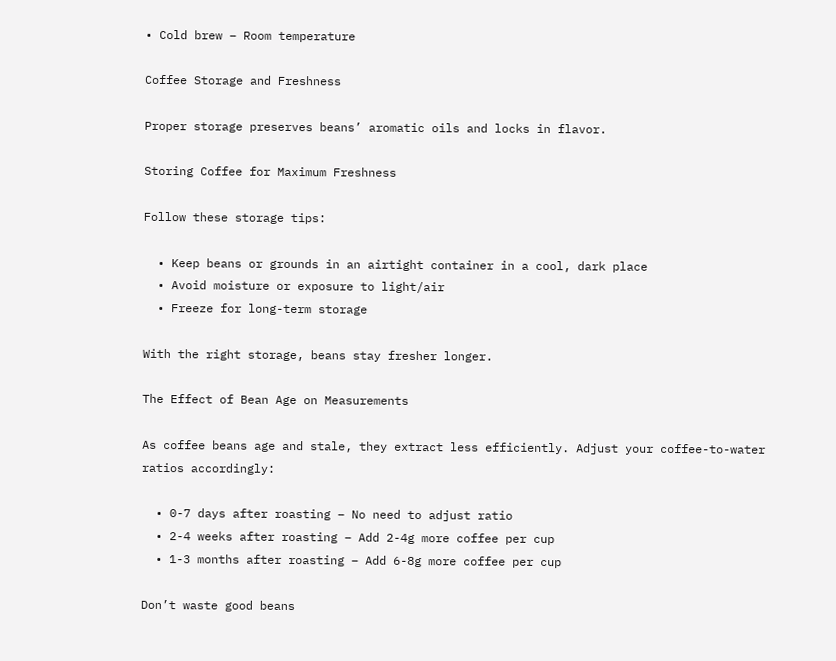• Cold brew – Room temperature

Coffee Storage and Freshness

Proper storage preserves beans’ aromatic oils and locks in flavor.

Storing Coffee for Maximum Freshness

Follow these storage tips:

  • Keep beans or grounds in an airtight container in a cool, dark place
  • Avoid moisture or exposure to light/air
  • Freeze for long-term storage

With the right storage, beans stay fresher longer.

The Effect of Bean Age on Measurements

As coffee beans age and stale, they extract less efficiently. Adjust your coffee-to-water ratios accordingly:

  • 0-7 days after roasting – No need to adjust ratio
  • 2-4 weeks after roasting – Add 2-4g more coffee per cup
  • 1-3 months after roasting – Add 6-8g more coffee per cup

Don’t waste good beans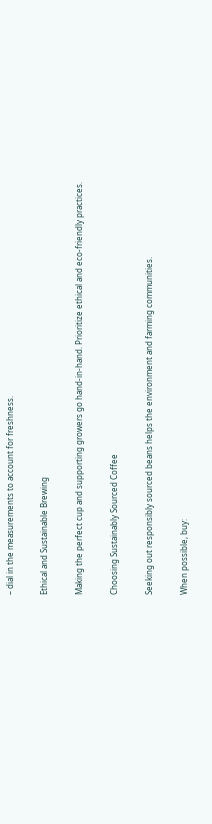– dial in the measurements to account for freshness.

Ethical and Sustainable Brewing

Making the perfect cup and supporting growers go hand-in-hand. Prioritize ethical and eco-friendly practices.

Choosing Sustainably Sourced Coffee

Seeking out responsibly sourced beans helps the environment and farming communities.

When possible, buy: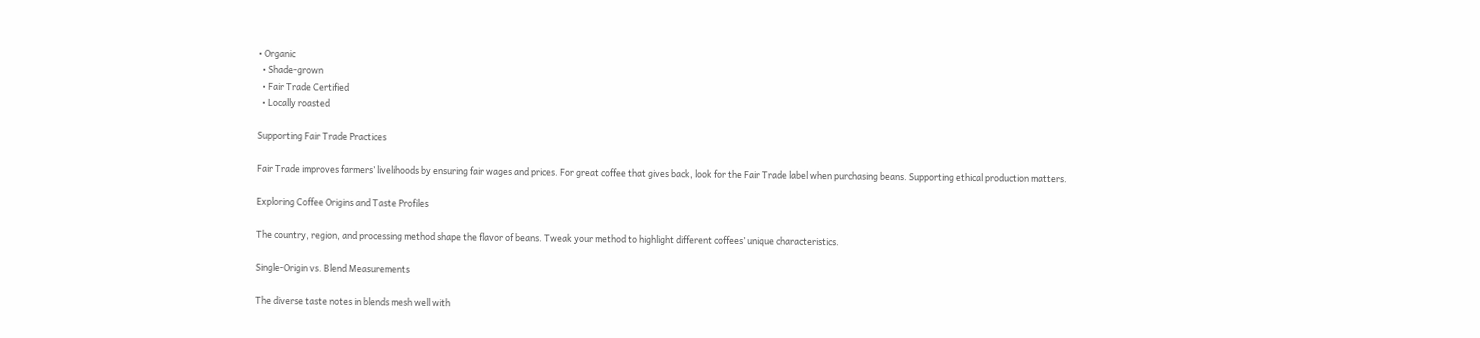• Organic
  • Shade-grown
  • Fair Trade Certified
  • Locally roasted

Supporting Fair Trade Practices

Fair Trade improves farmers’ livelihoods by ensuring fair wages and prices. For great coffee that gives back, look for the Fair Trade label when purchasing beans. Supporting ethical production matters.

Exploring Coffee Origins and Taste Profiles

The country, region, and processing method shape the flavor of beans. Tweak your method to highlight different coffees’ unique characteristics.

Single-Origin vs. Blend Measurements

The diverse taste notes in blends mesh well with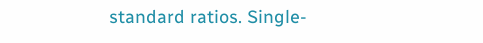standard ratios. Single-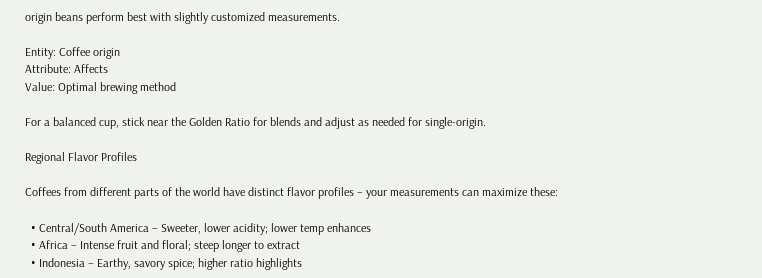origin beans perform best with slightly customized measurements.

Entity: Coffee origin
Attribute: Affects
Value: Optimal brewing method

For a balanced cup, stick near the Golden Ratio for blends and adjust as needed for single-origin.

Regional Flavor Profiles

Coffees from different parts of the world have distinct flavor profiles – your measurements can maximize these:

  • Central/South America – Sweeter, lower acidity; lower temp enhances
  • Africa – Intense fruit and floral; steep longer to extract
  • Indonesia – Earthy, savory spice; higher ratio highlights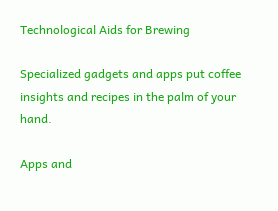Technological Aids for Brewing

Specialized gadgets and apps put coffee insights and recipes in the palm of your hand.

Apps and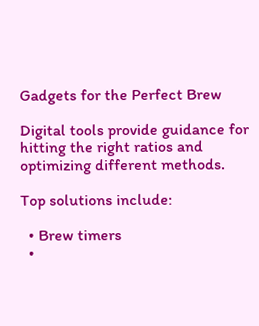Gadgets for the Perfect Brew

Digital tools provide guidance for hitting the right ratios and optimizing different methods.

Top solutions include:

  • Brew timers
  •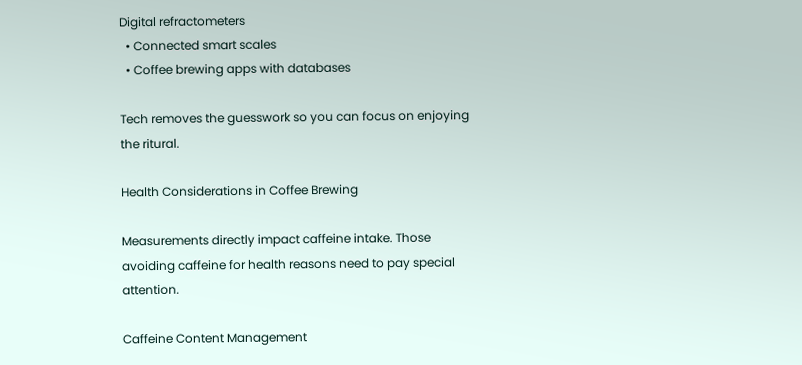Digital refractometers
  • Connected smart scales
  • Coffee brewing apps with databases

Tech removes the guesswork so you can focus on enjoying the ritural.

Health Considerations in Coffee Brewing

Measurements directly impact caffeine intake. Those avoiding caffeine for health reasons need to pay special attention.

Caffeine Content Management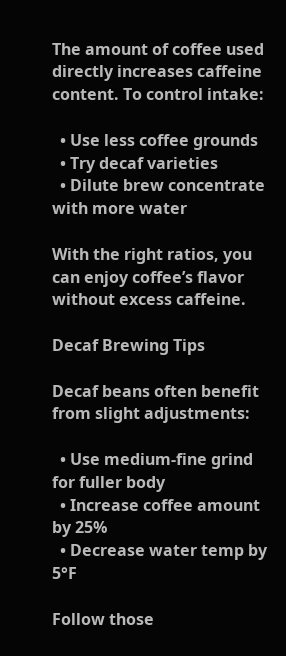The amount of coffee used directly increases caffeine content. To control intake:

  • Use less coffee grounds
  • Try decaf varieties
  • Dilute brew concentrate with more water

With the right ratios, you can enjoy coffee’s flavor without excess caffeine.

Decaf Brewing Tips

Decaf beans often benefit from slight adjustments:

  • Use medium-fine grind for fuller body
  • Increase coffee amount by 25%
  • Decrease water temp by 5°F

Follow those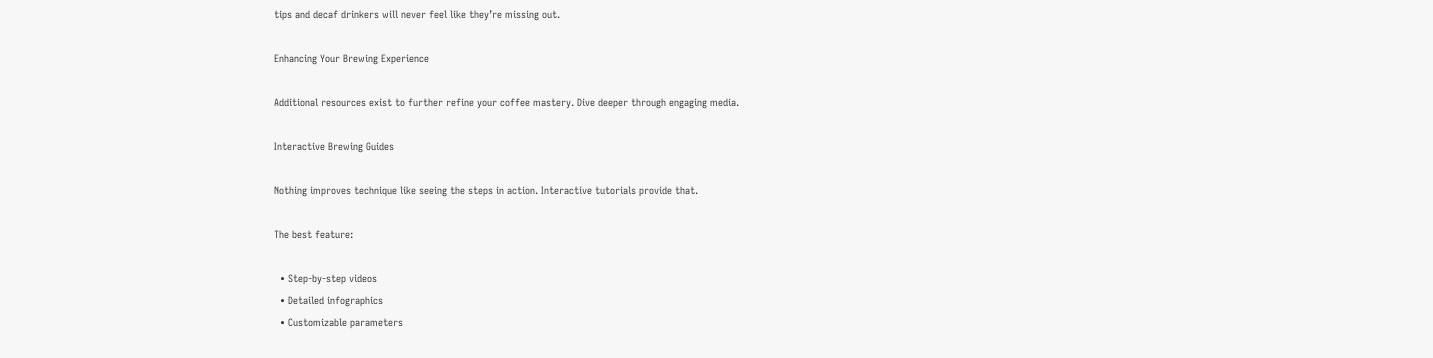tips and decaf drinkers will never feel like they’re missing out.

Enhancing Your Brewing Experience

Additional resources exist to further refine your coffee mastery. Dive deeper through engaging media.

Interactive Brewing Guides

Nothing improves technique like seeing the steps in action. Interactive tutorials provide that.

The best feature:

  • Step-by-step videos
  • Detailed infographics
  • Customizable parameters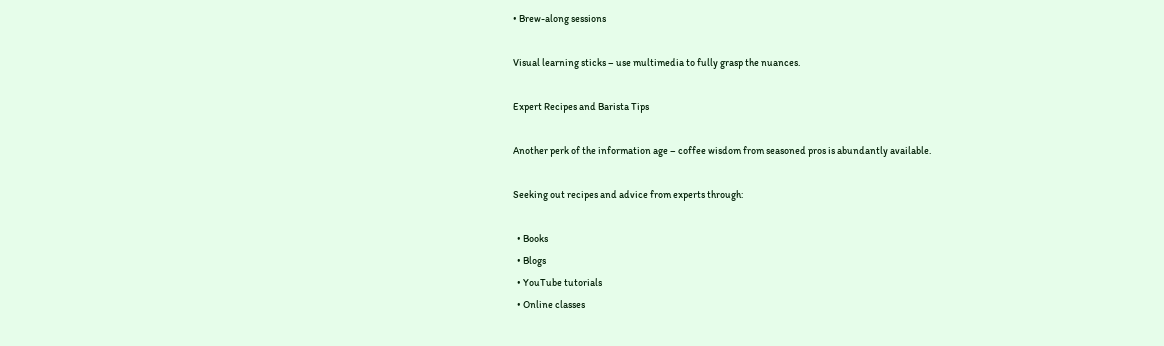• Brew-along sessions

Visual learning sticks – use multimedia to fully grasp the nuances.

Expert Recipes and Barista Tips

Another perk of the information age – coffee wisdom from seasoned pros is abundantly available.

Seeking out recipes and advice from experts through:

  • Books
  • Blogs
  • YouTube tutorials
  • Online classes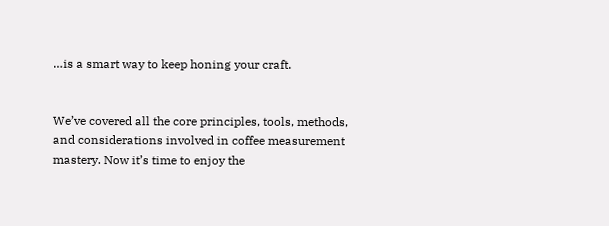…is a smart way to keep honing your craft.


We’ve covered all the core principles, tools, methods, and considerations involved in coffee measurement mastery. Now it’s time to enjoy the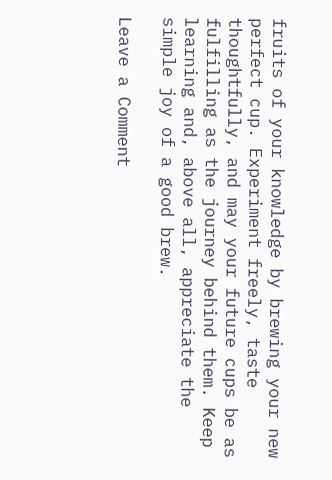fruits of your knowledge by brewing your new perfect cup. Experiment freely, taste thoughtfully, and may your future cups be as fulfilling as the journey behind them. Keep learning and, above all, appreciate the simple joy of a good brew.

Leave a Comment